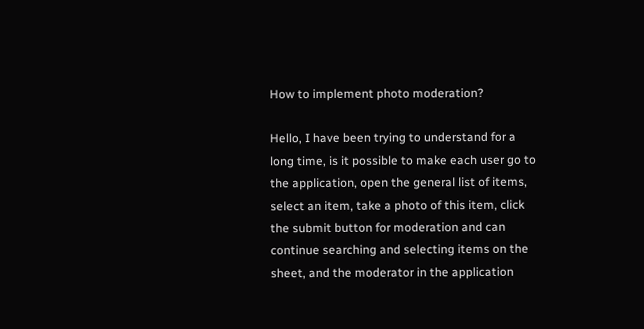How to implement photo moderation?

Hello, I have been trying to understand for a long time, is it possible to make each user go to the application, open the general list of items, select an item, take a photo of this item, click the submit button for moderation and can continue searching and selecting items on the sheet, and the moderator in the application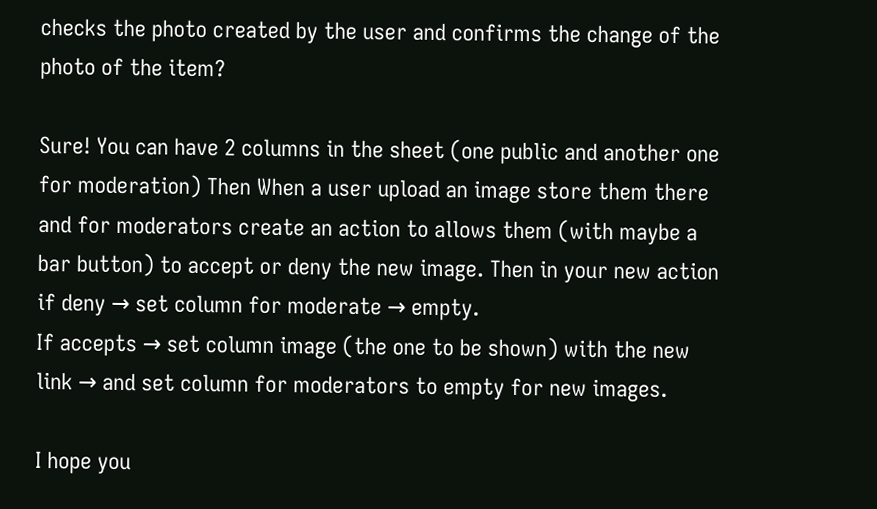checks the photo created by the user and confirms the change of the photo of the item?

Sure! You can have 2 columns in the sheet (one public and another one for moderation) Then When a user upload an image store them there and for moderators create an action to allows them (with maybe a bar button) to accept or deny the new image. Then in your new action if deny → set column for moderate → empty.
If accepts → set column image (the one to be shown) with the new link → and set column for moderators to empty for new images.

I hope you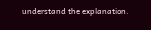understand the explanation.